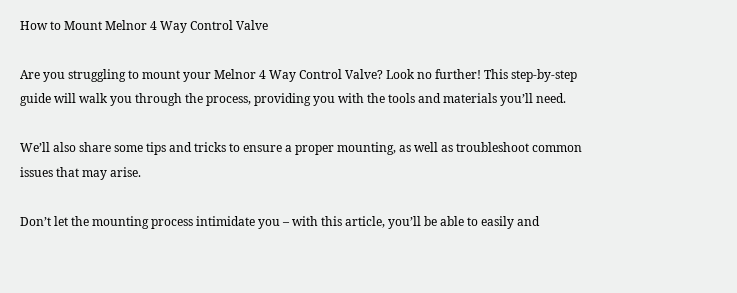How to Mount Melnor 4 Way Control Valve

Are you struggling to mount your Melnor 4 Way Control Valve? Look no further! This step-by-step guide will walk you through the process, providing you with the tools and materials you’ll need.

We’ll also share some tips and tricks to ensure a proper mounting, as well as troubleshoot common issues that may arise.

Don’t let the mounting process intimidate you – with this article, you’ll be able to easily and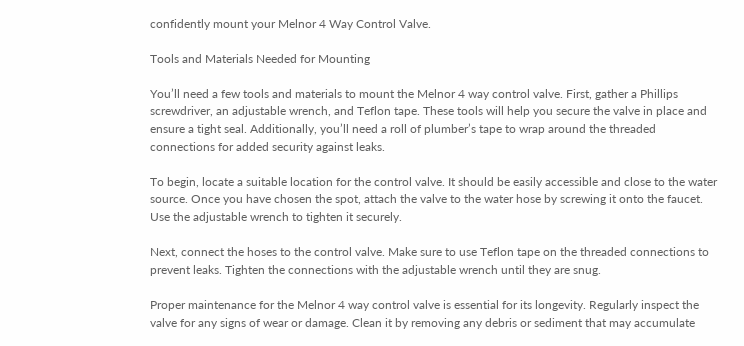confidently mount your Melnor 4 Way Control Valve.

Tools and Materials Needed for Mounting

You’ll need a few tools and materials to mount the Melnor 4 way control valve. First, gather a Phillips screwdriver, an adjustable wrench, and Teflon tape. These tools will help you secure the valve in place and ensure a tight seal. Additionally, you’ll need a roll of plumber’s tape to wrap around the threaded connections for added security against leaks.

To begin, locate a suitable location for the control valve. It should be easily accessible and close to the water source. Once you have chosen the spot, attach the valve to the water hose by screwing it onto the faucet. Use the adjustable wrench to tighten it securely.

Next, connect the hoses to the control valve. Make sure to use Teflon tape on the threaded connections to prevent leaks. Tighten the connections with the adjustable wrench until they are snug.

Proper maintenance for the Melnor 4 way control valve is essential for its longevity. Regularly inspect the valve for any signs of wear or damage. Clean it by removing any debris or sediment that may accumulate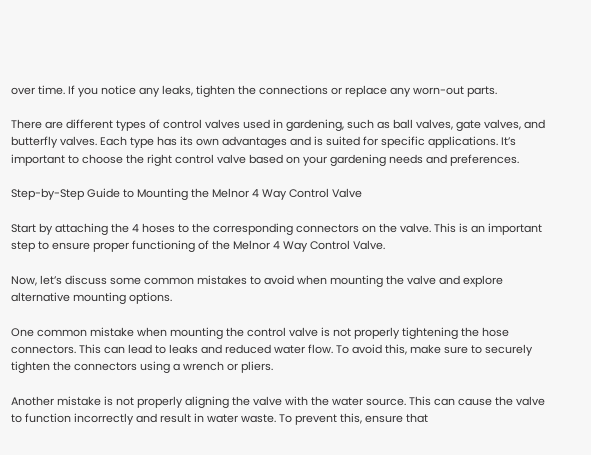over time. If you notice any leaks, tighten the connections or replace any worn-out parts.

There are different types of control valves used in gardening, such as ball valves, gate valves, and butterfly valves. Each type has its own advantages and is suited for specific applications. It’s important to choose the right control valve based on your gardening needs and preferences.

Step-by-Step Guide to Mounting the Melnor 4 Way Control Valve

Start by attaching the 4 hoses to the corresponding connectors on the valve. This is an important step to ensure proper functioning of the Melnor 4 Way Control Valve.

Now, let’s discuss some common mistakes to avoid when mounting the valve and explore alternative mounting options.

One common mistake when mounting the control valve is not properly tightening the hose connectors. This can lead to leaks and reduced water flow. To avoid this, make sure to securely tighten the connectors using a wrench or pliers.

Another mistake is not properly aligning the valve with the water source. This can cause the valve to function incorrectly and result in water waste. To prevent this, ensure that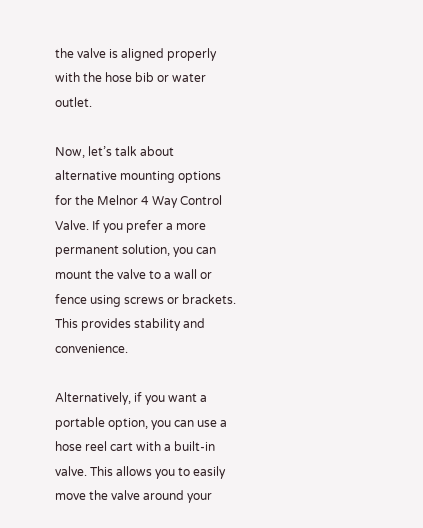the valve is aligned properly with the hose bib or water outlet.

Now, let’s talk about alternative mounting options for the Melnor 4 Way Control Valve. If you prefer a more permanent solution, you can mount the valve to a wall or fence using screws or brackets. This provides stability and convenience.

Alternatively, if you want a portable option, you can use a hose reel cart with a built-in valve. This allows you to easily move the valve around your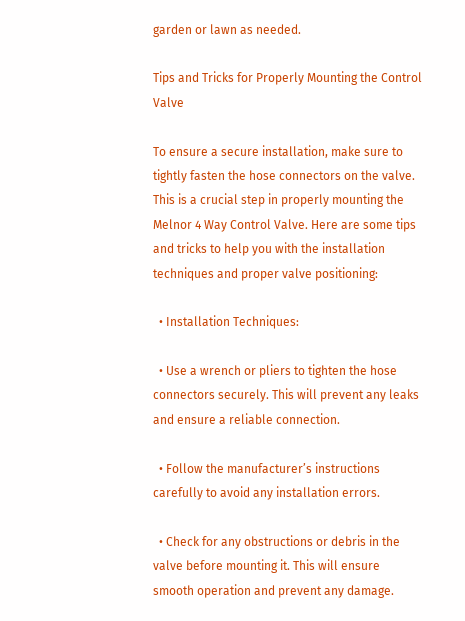garden or lawn as needed.

Tips and Tricks for Properly Mounting the Control Valve

To ensure a secure installation, make sure to tightly fasten the hose connectors on the valve. This is a crucial step in properly mounting the Melnor 4 Way Control Valve. Here are some tips and tricks to help you with the installation techniques and proper valve positioning:

  • Installation Techniques:

  • Use a wrench or pliers to tighten the hose connectors securely. This will prevent any leaks and ensure a reliable connection.

  • Follow the manufacturer’s instructions carefully to avoid any installation errors.

  • Check for any obstructions or debris in the valve before mounting it. This will ensure smooth operation and prevent any damage.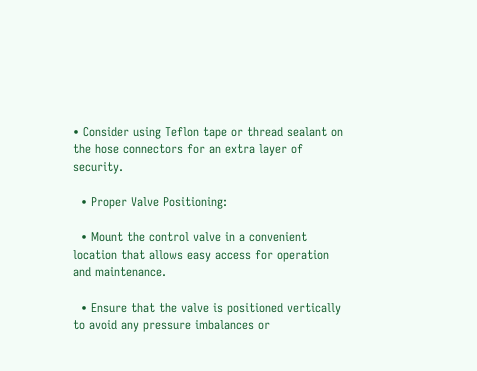• Consider using Teflon tape or thread sealant on the hose connectors for an extra layer of security.

  • Proper Valve Positioning:

  • Mount the control valve in a convenient location that allows easy access for operation and maintenance.

  • Ensure that the valve is positioned vertically to avoid any pressure imbalances or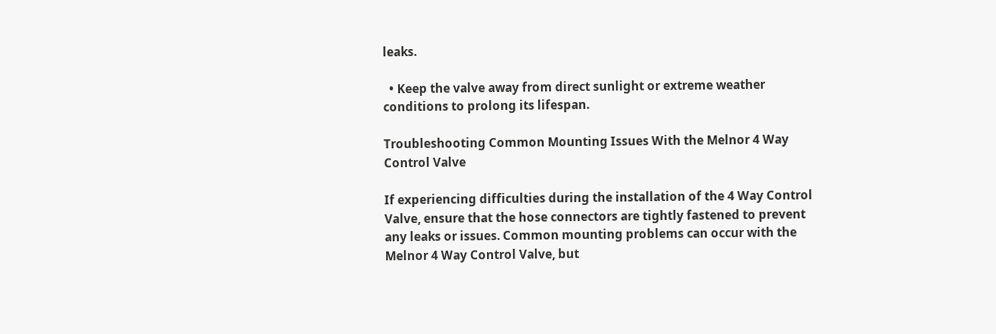leaks.

  • Keep the valve away from direct sunlight or extreme weather conditions to prolong its lifespan.

Troubleshooting Common Mounting Issues With the Melnor 4 Way Control Valve

If experiencing difficulties during the installation of the 4 Way Control Valve, ensure that the hose connectors are tightly fastened to prevent any leaks or issues. Common mounting problems can occur with the Melnor 4 Way Control Valve, but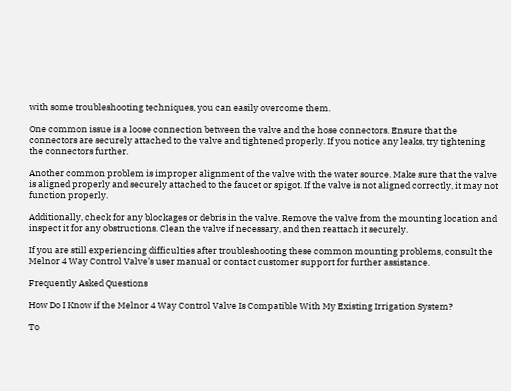with some troubleshooting techniques, you can easily overcome them.

One common issue is a loose connection between the valve and the hose connectors. Ensure that the connectors are securely attached to the valve and tightened properly. If you notice any leaks, try tightening the connectors further.

Another common problem is improper alignment of the valve with the water source. Make sure that the valve is aligned properly and securely attached to the faucet or spigot. If the valve is not aligned correctly, it may not function properly.

Additionally, check for any blockages or debris in the valve. Remove the valve from the mounting location and inspect it for any obstructions. Clean the valve if necessary, and then reattach it securely.

If you are still experiencing difficulties after troubleshooting these common mounting problems, consult the Melnor 4 Way Control Valve’s user manual or contact customer support for further assistance.

Frequently Asked Questions

How Do I Know if the Melnor 4 Way Control Valve Is Compatible With My Existing Irrigation System?

To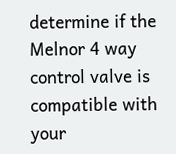determine if the Melnor 4 way control valve is compatible with your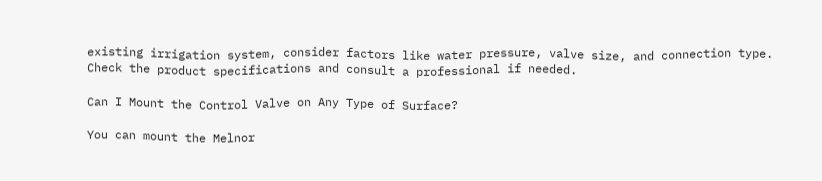existing irrigation system, consider factors like water pressure, valve size, and connection type. Check the product specifications and consult a professional if needed.

Can I Mount the Control Valve on Any Type of Surface?

You can mount the Melnor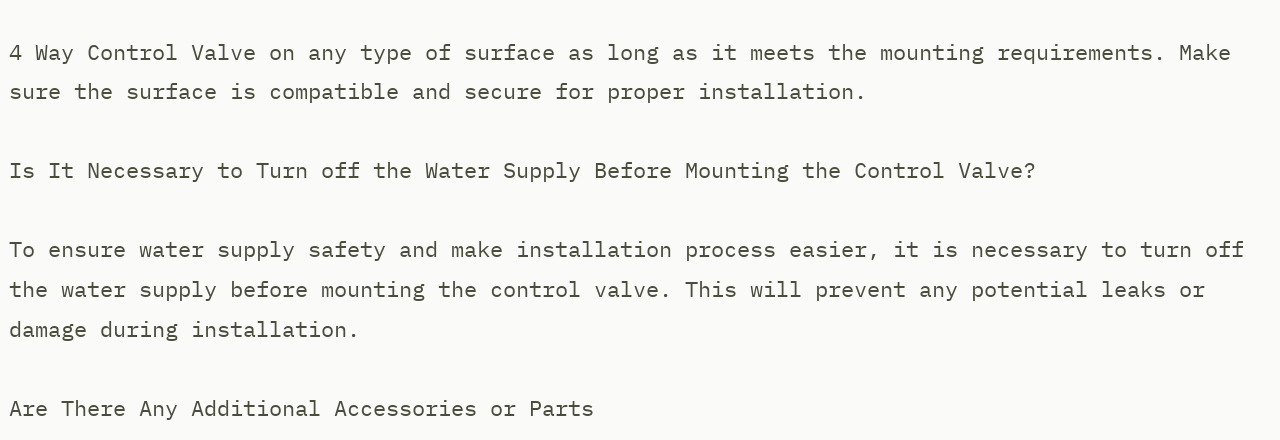4 Way Control Valve on any type of surface as long as it meets the mounting requirements. Make sure the surface is compatible and secure for proper installation.

Is It Necessary to Turn off the Water Supply Before Mounting the Control Valve?

To ensure water supply safety and make installation process easier, it is necessary to turn off the water supply before mounting the control valve. This will prevent any potential leaks or damage during installation.

Are There Any Additional Accessories or Parts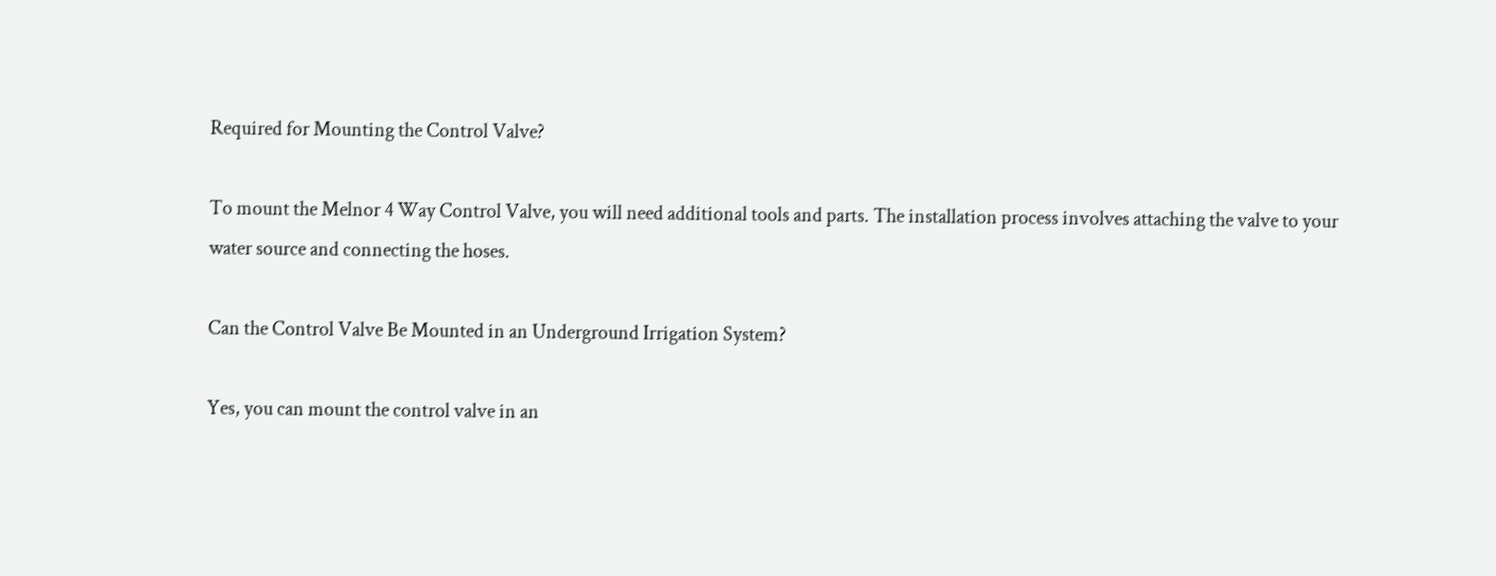Required for Mounting the Control Valve?

To mount the Melnor 4 Way Control Valve, you will need additional tools and parts. The installation process involves attaching the valve to your water source and connecting the hoses.

Can the Control Valve Be Mounted in an Underground Irrigation System?

Yes, you can mount the control valve in an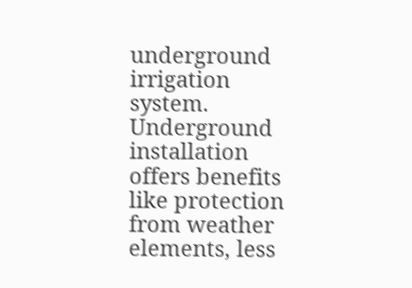underground irrigation system. Underground installation offers benefits like protection from weather elements, less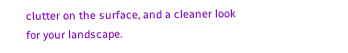clutter on the surface, and a cleaner look for your landscape.